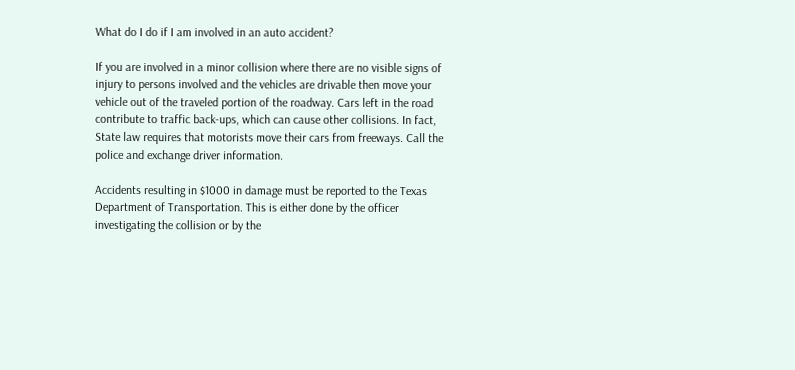What do I do if I am involved in an auto accident?

If you are involved in a minor collision where there are no visible signs of injury to persons involved and the vehicles are drivable then move your vehicle out of the traveled portion of the roadway. Cars left in the road contribute to traffic back-ups, which can cause other collisions. In fact, State law requires that motorists move their cars from freeways. Call the police and exchange driver information.

Accidents resulting in $1000 in damage must be reported to the Texas Department of Transportation. This is either done by the officer investigating the collision or by the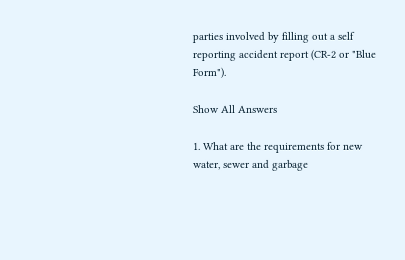parties involved by filling out a self reporting accident report (CR-2 or "Blue Form").

Show All Answers

1. What are the requirements for new water, sewer and garbage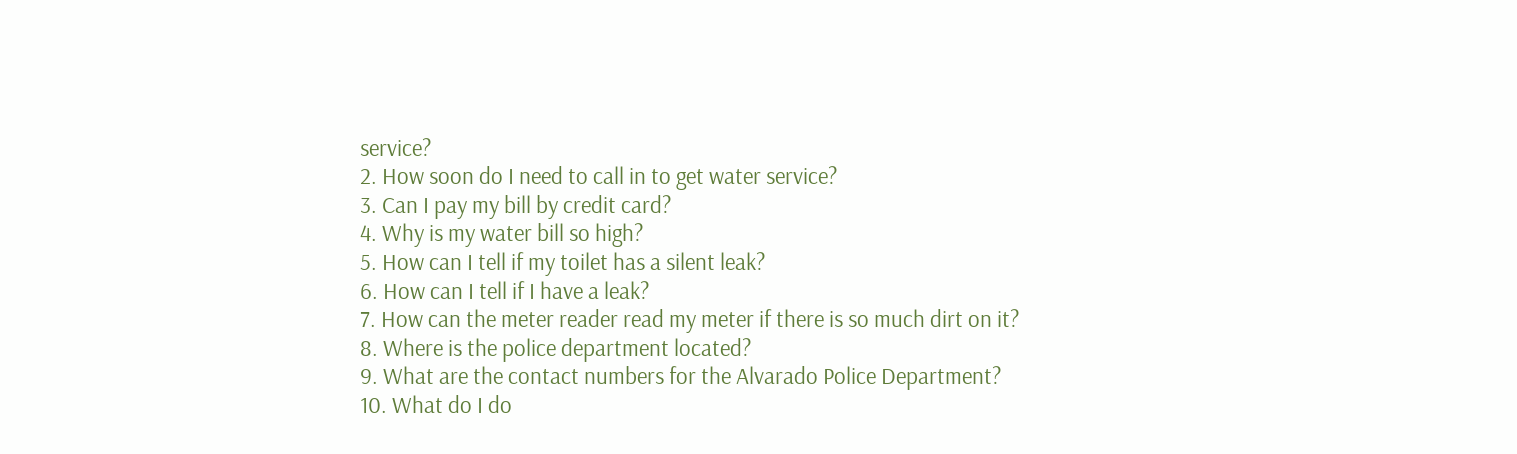service?
2. How soon do I need to call in to get water service?
3. Can I pay my bill by credit card?
4. Why is my water bill so high?
5. How can I tell if my toilet has a silent leak?
6. How can I tell if I have a leak?
7. How can the meter reader read my meter if there is so much dirt on it?
8. Where is the police department located?
9. What are the contact numbers for the Alvarado Police Department?
10. What do I do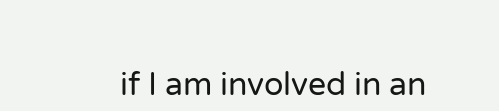if I am involved in an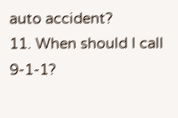auto accident?
11. When should I call 9-1-1?